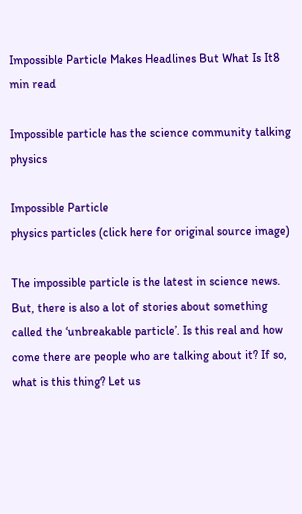Impossible Particle Makes Headlines But What Is It8 min read

Impossible particle has the science community talking physics

Impossible Particle
physics particles (click here for original source image)

The impossible particle is the latest in science news. But, there is also a lot of stories about something called the ‘unbreakable particle’. Is this real and how come there are people who are talking about it? If so, what is this thing? Let us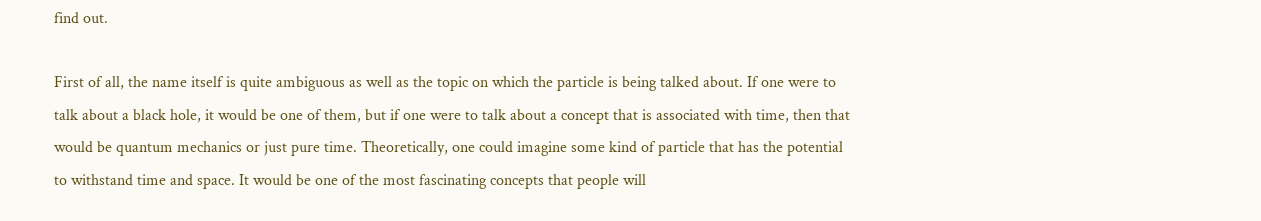find out.

First of all, the name itself is quite ambiguous as well as the topic on which the particle is being talked about. If one were to talk about a black hole, it would be one of them, but if one were to talk about a concept that is associated with time, then that would be quantum mechanics or just pure time. Theoretically, one could imagine some kind of particle that has the potential to withstand time and space. It would be one of the most fascinating concepts that people will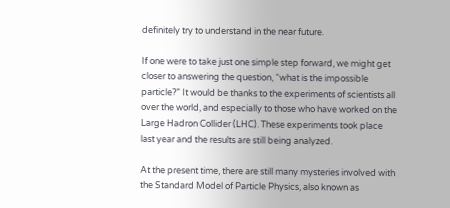definitely try to understand in the near future.

If one were to take just one simple step forward, we might get closer to answering the question, “what is the impossible particle?” It would be thanks to the experiments of scientists all over the world, and especially to those who have worked on the Large Hadron Collider (LHC). These experiments took place last year and the results are still being analyzed.

At the present time, there are still many mysteries involved with the Standard Model of Particle Physics, also known as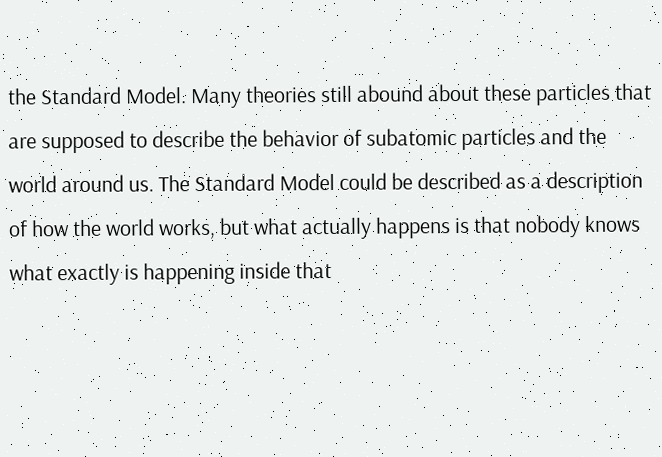the Standard Model. Many theories still abound about these particles that are supposed to describe the behavior of subatomic particles and the world around us. The Standard Model could be described as a description of how the world works, but what actually happens is that nobody knows what exactly is happening inside that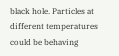black hole. Particles at different temperatures could be behaving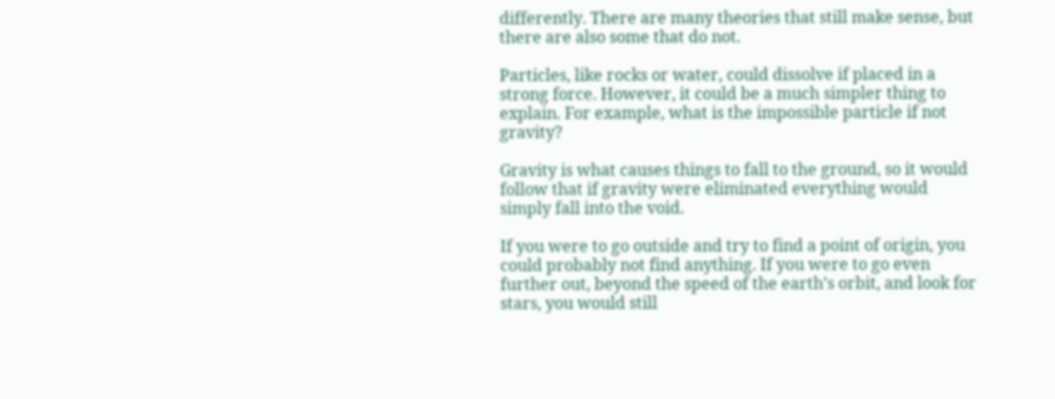differently. There are many theories that still make sense, but there are also some that do not.

Particles, like rocks or water, could dissolve if placed in a strong force. However, it could be a much simpler thing to explain. For example, what is the impossible particle if not gravity?

Gravity is what causes things to fall to the ground, so it would follow that if gravity were eliminated everything would simply fall into the void.

If you were to go outside and try to find a point of origin, you could probably not find anything. If you were to go even further out, beyond the speed of the earth’s orbit, and look for stars, you would still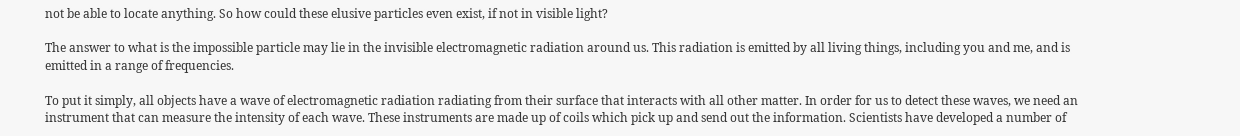not be able to locate anything. So how could these elusive particles even exist, if not in visible light?

The answer to what is the impossible particle may lie in the invisible electromagnetic radiation around us. This radiation is emitted by all living things, including you and me, and is emitted in a range of frequencies.

To put it simply, all objects have a wave of electromagnetic radiation radiating from their surface that interacts with all other matter. In order for us to detect these waves, we need an instrument that can measure the intensity of each wave. These instruments are made up of coils which pick up and send out the information. Scientists have developed a number of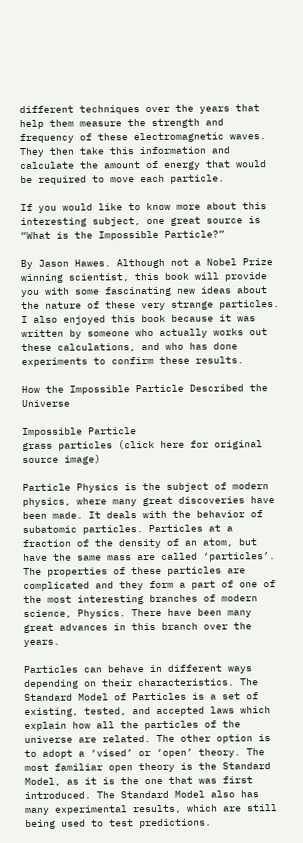different techniques over the years that help them measure the strength and frequency of these electromagnetic waves. They then take this information and calculate the amount of energy that would be required to move each particle.

If you would like to know more about this interesting subject, one great source is “What is the Impossible Particle?”

By Jason Hawes. Although not a Nobel Prize winning scientist, this book will provide you with some fascinating new ideas about the nature of these very strange particles. I also enjoyed this book because it was written by someone who actually works out these calculations, and who has done experiments to confirm these results.

How the Impossible Particle Described the Universe

Impossible Particle
grass particles (click here for original source image)

Particle Physics is the subject of modern physics, where many great discoveries have been made. It deals with the behavior of subatomic particles. Particles at a fraction of the density of an atom, but have the same mass are called ‘particles’. The properties of these particles are complicated and they form a part of one of the most interesting branches of modern science, Physics. There have been many great advances in this branch over the years.

Particles can behave in different ways depending on their characteristics. The Standard Model of Particles is a set of existing, tested, and accepted laws which explain how all the particles of the universe are related. The other option is to adopt a ‘vised’ or ‘open’ theory. The most familiar open theory is the Standard Model, as it is the one that was first introduced. The Standard Model also has many experimental results, which are still being used to test predictions.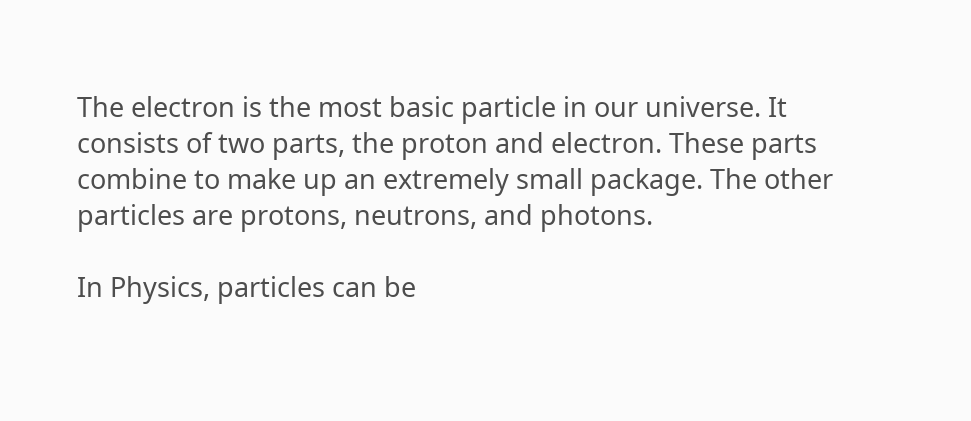The electron is the most basic particle in our universe. It consists of two parts, the proton and electron. These parts combine to make up an extremely small package. The other particles are protons, neutrons, and photons.

In Physics, particles can be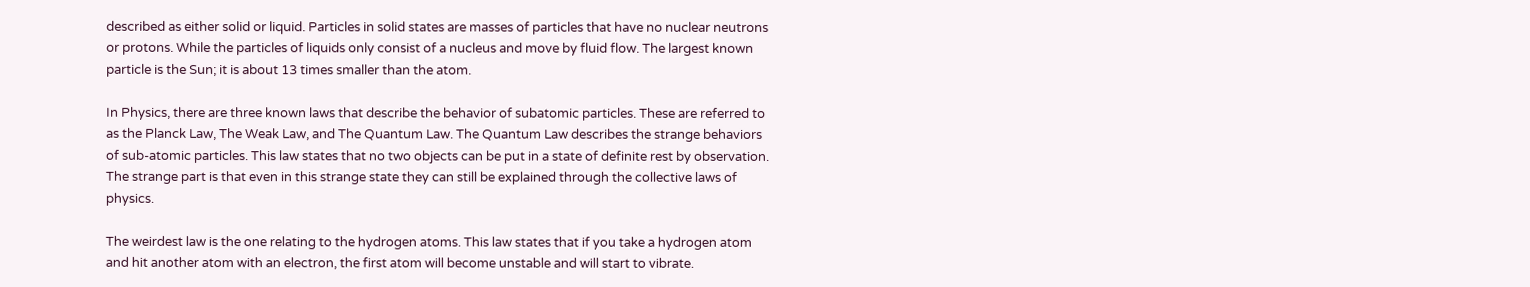described as either solid or liquid. Particles in solid states are masses of particles that have no nuclear neutrons or protons. While the particles of liquids only consist of a nucleus and move by fluid flow. The largest known particle is the Sun; it is about 13 times smaller than the atom.

In Physics, there are three known laws that describe the behavior of subatomic particles. These are referred to as the Planck Law, The Weak Law, and The Quantum Law. The Quantum Law describes the strange behaviors of sub-atomic particles. This law states that no two objects can be put in a state of definite rest by observation. The strange part is that even in this strange state they can still be explained through the collective laws of physics.

The weirdest law is the one relating to the hydrogen atoms. This law states that if you take a hydrogen atom and hit another atom with an electron, the first atom will become unstable and will start to vibrate.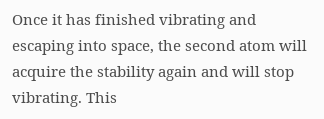Once it has finished vibrating and escaping into space, the second atom will acquire the stability again and will stop vibrating. This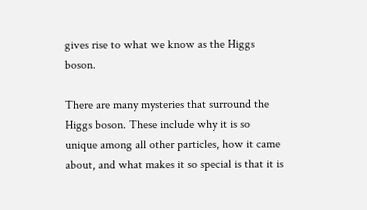gives rise to what we know as the Higgs boson.

There are many mysteries that surround the Higgs boson. These include why it is so unique among all other particles, how it came about, and what makes it so special is that it is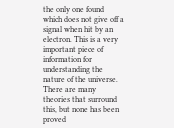the only one found which does not give off a signal when hit by an electron. This is a very important piece of information for understanding the nature of the universe. There are many theories that surround this, but none has been proved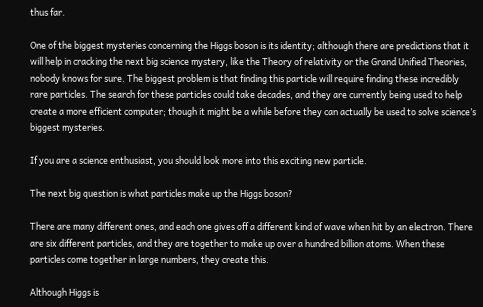thus far.

One of the biggest mysteries concerning the Higgs boson is its identity; although there are predictions that it will help in cracking the next big science mystery, like the Theory of relativity or the Grand Unified Theories, nobody knows for sure. The biggest problem is that finding this particle will require finding these incredibly rare particles. The search for these particles could take decades, and they are currently being used to help create a more efficient computer; though it might be a while before they can actually be used to solve science’s biggest mysteries.

If you are a science enthusiast, you should look more into this exciting new particle.

The next big question is what particles make up the Higgs boson?

There are many different ones, and each one gives off a different kind of wave when hit by an electron. There are six different particles, and they are together to make up over a hundred billion atoms. When these particles come together in large numbers, they create this.

Although Higgs is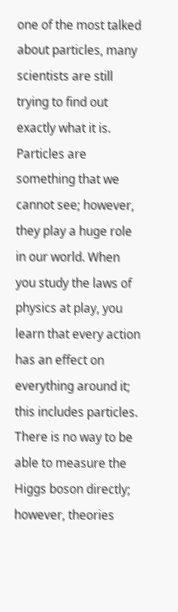one of the most talked about particles, many scientists are still trying to find out exactly what it is. Particles are something that we cannot see; however, they play a huge role in our world. When you study the laws of physics at play, you learn that every action has an effect on everything around it; this includes particles. There is no way to be able to measure the Higgs boson directly; however, theories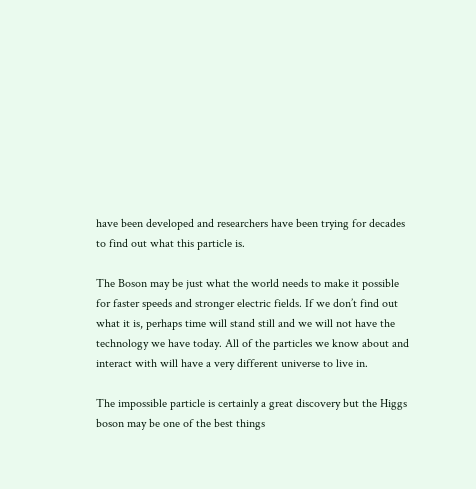have been developed and researchers have been trying for decades to find out what this particle is.

The Boson may be just what the world needs to make it possible for faster speeds and stronger electric fields. If we don’t find out what it is, perhaps time will stand still and we will not have the technology we have today. All of the particles we know about and interact with will have a very different universe to live in.

The impossible particle is certainly a great discovery but the Higgs boson may be one of the best things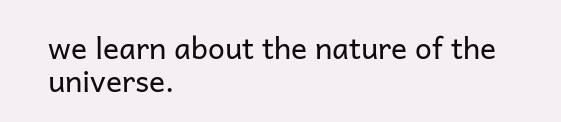we learn about the nature of the universe.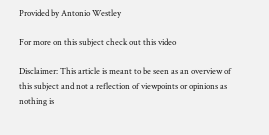Provided by Antonio Westley

For more on this subject check out this video

Disclaimer: This article is meant to be seen as an overview of this subject and not a reflection of viewpoints or opinions as nothing is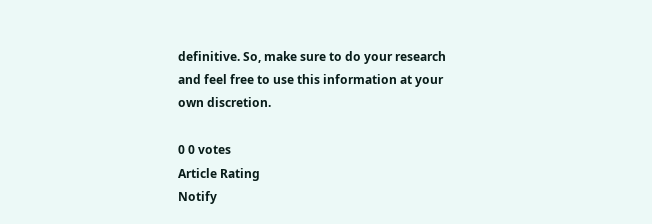definitive. So, make sure to do your research and feel free to use this information at your own discretion.

0 0 votes
Article Rating
Notify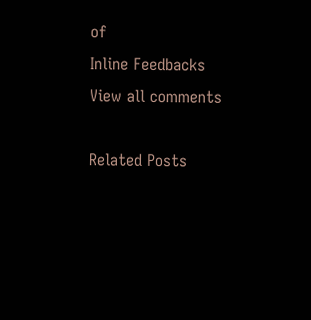of
Inline Feedbacks
View all comments

Related Posts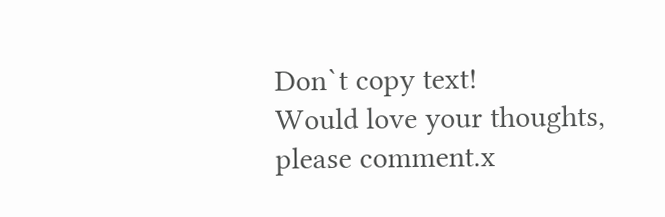Don`t copy text!
Would love your thoughts, please comment.x